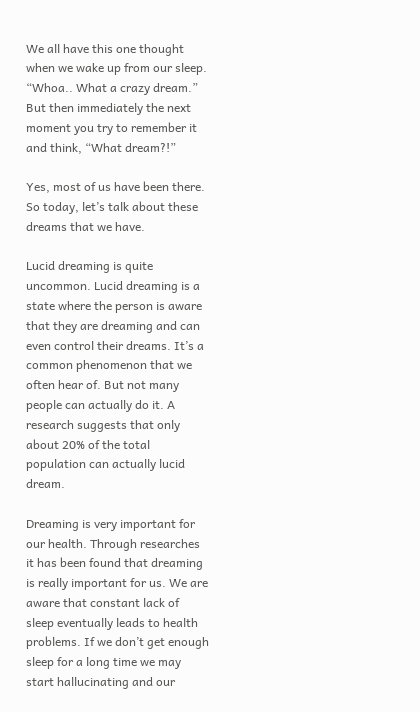We all have this one thought when we wake up from our sleep. “Whoa.. What a crazy dream.” But then immediately the next moment you try to remember it and think, “What dream?!”

Yes, most of us have been there. So today, let’s talk about these dreams that we have.

Lucid dreaming is quite uncommon. Lucid dreaming is a state where the person is aware that they are dreaming and can even control their dreams. It’s a common phenomenon that we often hear of. But not many people can actually do it. A research suggests that only about 20% of the total population can actually lucid dream.

Dreaming is very important for our health. Through researches it has been found that dreaming is really important for us. We are aware that constant lack of sleep eventually leads to health problems. If we don’t get enough sleep for a long time we may start hallucinating and our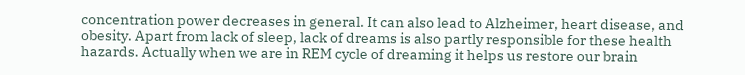concentration power decreases in general. It can also lead to Alzheimer, heart disease, and obesity. Apart from lack of sleep, lack of dreams is also partly responsible for these health hazards. Actually when we are in REM cycle of dreaming it helps us restore our brain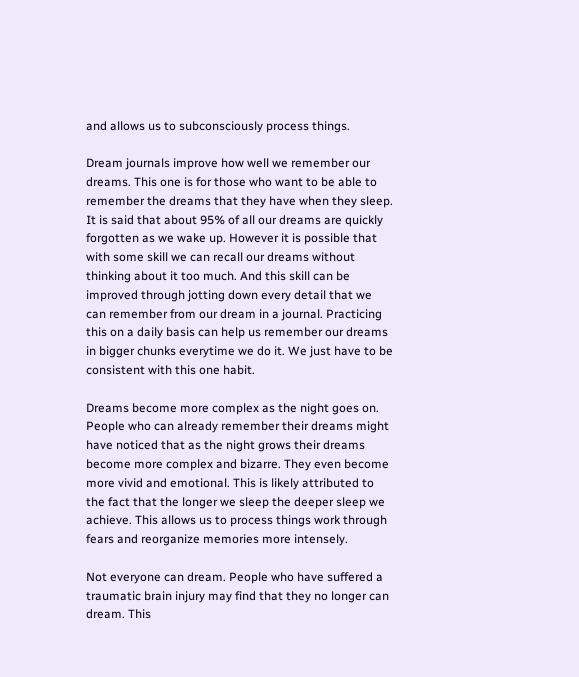and allows us to subconsciously process things.

Dream journals improve how well we remember our dreams. This one is for those who want to be able to remember the dreams that they have when they sleep. It is said that about 95% of all our dreams are quickly forgotten as we wake up. However it is possible that with some skill we can recall our dreams without thinking about it too much. And this skill can be improved through jotting down every detail that we can remember from our dream in a journal. Practicing this on a daily basis can help us remember our dreams in bigger chunks everytime we do it. We just have to be consistent with this one habit.

Dreams become more complex as the night goes on. People who can already remember their dreams might have noticed that as the night grows their dreams become more complex and bizarre. They even become more vivid and emotional. This is likely attributed to the fact that the longer we sleep the deeper sleep we achieve. This allows us to process things work through fears and reorganize memories more intensely.

Not everyone can dream. People who have suffered a traumatic brain injury may find that they no longer can dream. This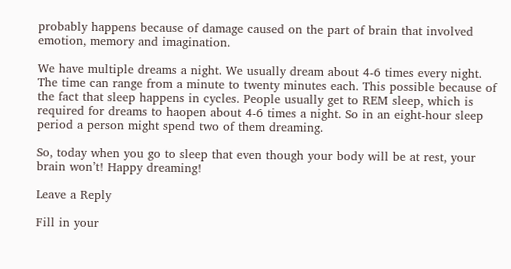probably happens because of damage caused on the part of brain that involved emotion, memory and imagination.

We have multiple dreams a night. We usually dream about 4-6 times every night. The time can range from a minute to twenty minutes each. This possible because of the fact that sleep happens in cycles. People usually get to REM sleep, which is required for dreams to haopen about 4-6 times a night. So in an eight-hour sleep period a person might spend two of them dreaming.

So, today when you go to sleep that even though your body will be at rest, your brain won’t! Happy dreaming!

Leave a Reply

Fill in your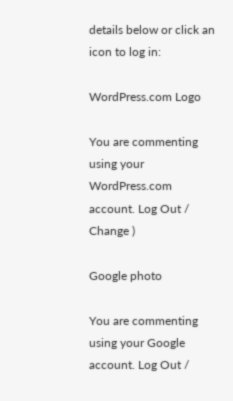details below or click an icon to log in:

WordPress.com Logo

You are commenting using your WordPress.com account. Log Out /  Change )

Google photo

You are commenting using your Google account. Log Out /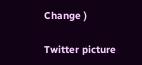Change )

Twitter picture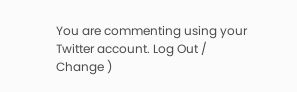You are commenting using your Twitter account. Log Out /  Change )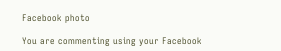Facebook photo

You are commenting using your Facebook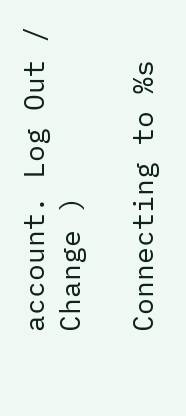account. Log Out /  Change )

Connecting to %s